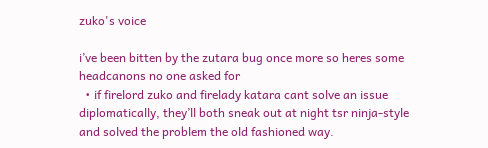zuko's voice

i’ve been bitten by the zutara bug once more so heres some headcanons no one asked for
  • if firelord zuko and firelady katara cant solve an issue diplomatically, they’ll both sneak out at night tsr ninja-style and solved the problem the old fashioned way.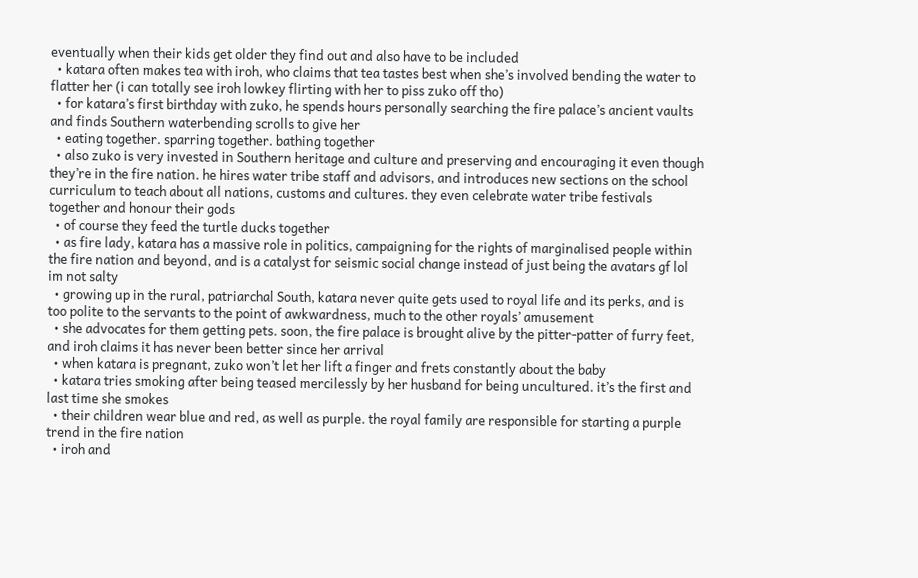eventually when their kids get older they find out and also have to be included
  • katara often makes tea with iroh, who claims that tea tastes best when she’s involved bending the water to flatter her (i can totally see iroh lowkey flirting with her to piss zuko off tho)
  • for katara’s first birthday with zuko, he spends hours personally searching the fire palace’s ancient vaults and finds Southern waterbending scrolls to give her
  • eating together. sparring together. bathing together
  • also zuko is very invested in Southern heritage and culture and preserving and encouraging it even though they’re in the fire nation. he hires water tribe staff and advisors, and introduces new sections on the school curriculum to teach about all nations, customs and cultures. they even celebrate water tribe festivals together and honour their gods
  • of course they feed the turtle ducks together
  • as fire lady, katara has a massive role in politics, campaigning for the rights of marginalised people within the fire nation and beyond, and is a catalyst for seismic social change instead of just being the avatars gf lol im not salty
  • growing up in the rural, patriarchal South, katara never quite gets used to royal life and its perks, and is too polite to the servants to the point of awkwardness, much to the other royals’ amusement
  • she advocates for them getting pets. soon, the fire palace is brought alive by the pitter-patter of furry feet, and iroh claims it has never been better since her arrival
  • when katara is pregnant, zuko won’t let her lift a finger and frets constantly about the baby
  • katara tries smoking after being teased mercilessly by her husband for being uncultured. it’s the first and last time she smokes
  • their children wear blue and red, as well as purple. the royal family are responsible for starting a purple trend in the fire nation
  • iroh and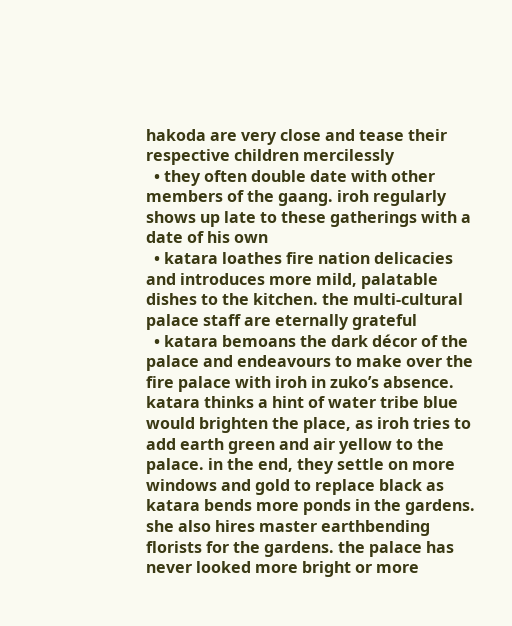hakoda are very close and tease their respective children mercilessly
  • they often double date with other members of the gaang. iroh regularly shows up late to these gatherings with a date of his own
  • katara loathes fire nation delicacies and introduces more mild, palatable dishes to the kitchen. the multi-cultural palace staff are eternally grateful
  • katara bemoans the dark décor of the palace and endeavours to make over the fire palace with iroh in zuko’s absence. katara thinks a hint of water tribe blue would brighten the place, as iroh tries to add earth green and air yellow to the palace. in the end, they settle on more windows and gold to replace black as katara bends more ponds in the gardens. she also hires master earthbending florists for the gardens. the palace has never looked more bright or more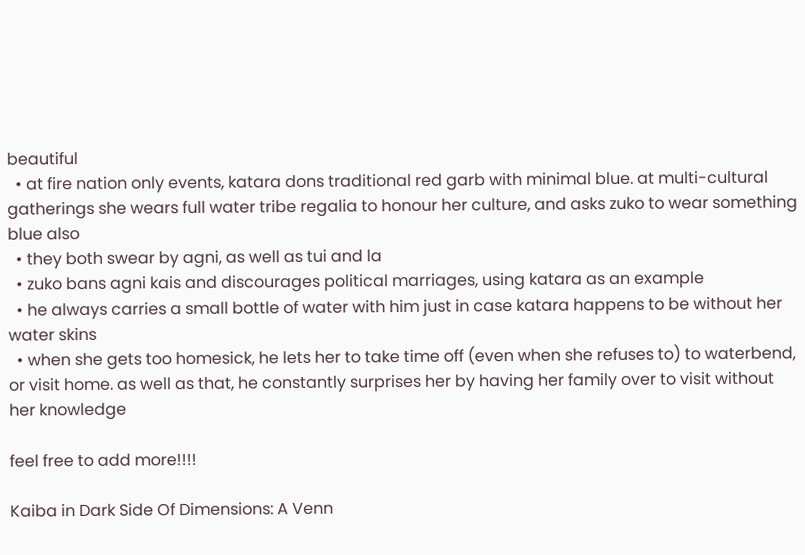beautiful
  • at fire nation only events, katara dons traditional red garb with minimal blue. at multi-cultural gatherings she wears full water tribe regalia to honour her culture, and asks zuko to wear something blue also
  • they both swear by agni, as well as tui and la
  • zuko bans agni kais and discourages political marriages, using katara as an example
  • he always carries a small bottle of water with him just in case katara happens to be without her water skins
  • when she gets too homesick, he lets her to take time off (even when she refuses to) to waterbend, or visit home. as well as that, he constantly surprises her by having her family over to visit without her knowledge

feel free to add more!!!!

Kaiba in Dark Side Of Dimensions: A Venn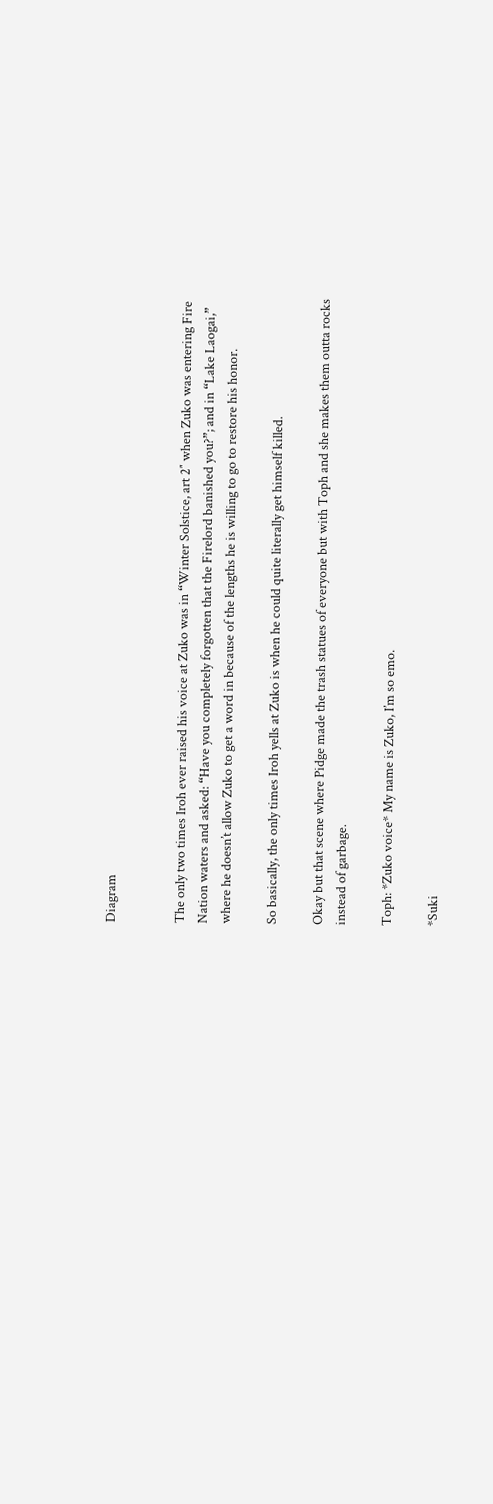Diagram


The only two times Iroh ever raised his voice at Zuko was in “Winter Solstice, art 2″ when Zuko was entering Fire Nation waters and asked: “Have you completely forgotten that the Firelord banished you?”; and in “Lake Laogai,” where he doesn’t allow Zuko to get a word in because of the lengths he is willing to go to restore his honor.

So basically, the only times Iroh yells at Zuko is when he could quite literally get himself killed.

Okay but that scene where Pidge made the trash statues of everyone but with Toph and she makes them outta rocks instead of garbage.

Toph: *Zuko voice* My name is Zuko, I’m so emo.

*Suki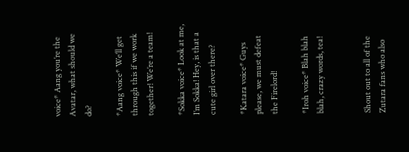voice* Aang you’re the Avatar, what should we do?

*Aang voice* We’ll get through this if we work together! We’re a team!

*Sokka voice* Look at me, I’m Sokka! Hey, is that a cute girl over there?

*Katara voice* Guys please, we must defeat the Firelord!

*Iroh voice* Blah blah blah, crazy words, tea!


Shout out to all of the Zutara fans who also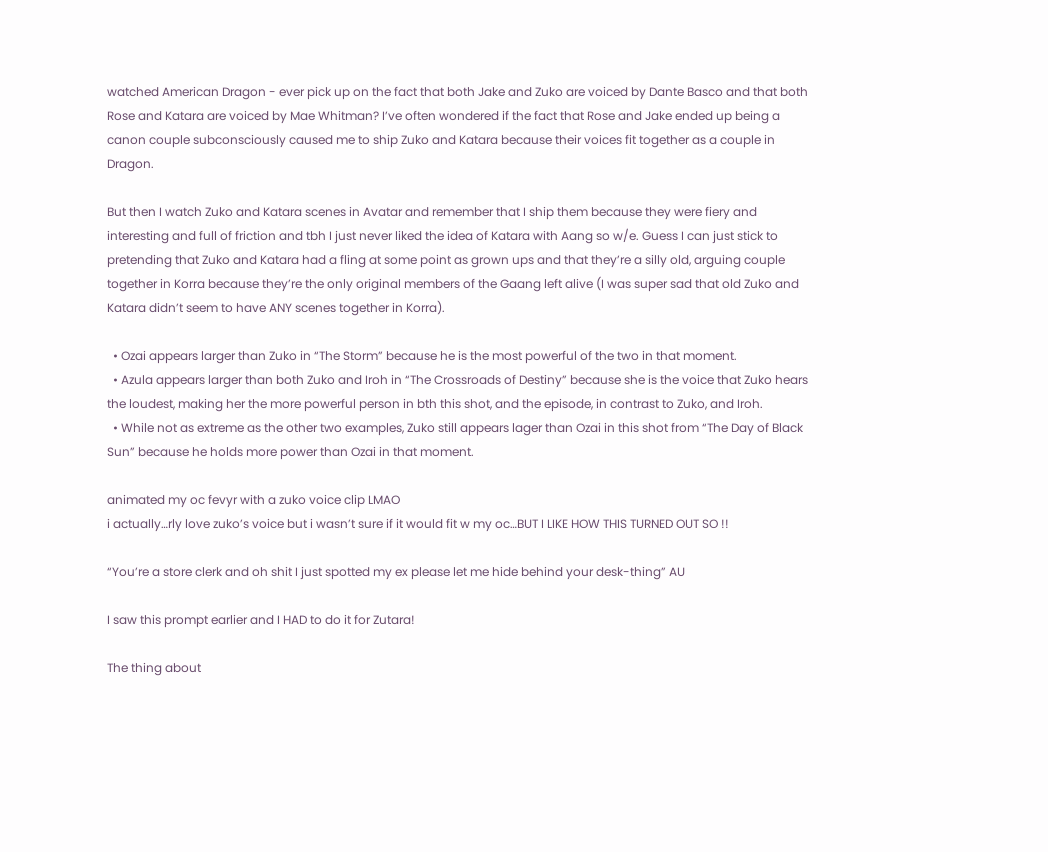watched American Dragon - ever pick up on the fact that both Jake and Zuko are voiced by Dante Basco and that both Rose and Katara are voiced by Mae Whitman? I’ve often wondered if the fact that Rose and Jake ended up being a canon couple subconsciously caused me to ship Zuko and Katara because their voices fit together as a couple in Dragon.

But then I watch Zuko and Katara scenes in Avatar and remember that I ship them because they were fiery and interesting and full of friction and tbh I just never liked the idea of Katara with Aang so w/e. Guess I can just stick to pretending that Zuko and Katara had a fling at some point as grown ups and that they’re a silly old, arguing couple together in Korra because they’re the only original members of the Gaang left alive (I was super sad that old Zuko and Katara didn’t seem to have ANY scenes together in Korra).

  • Ozai appears larger than Zuko in “The Storm” because he is the most powerful of the two in that moment.
  • Azula appears larger than both Zuko and Iroh in “The Crossroads of Destiny” because she is the voice that Zuko hears the loudest, making her the more powerful person in bth this shot, and the episode, in contrast to Zuko, and Iroh.
  • While not as extreme as the other two examples, Zuko still appears lager than Ozai in this shot from “The Day of Black Sun” because he holds more power than Ozai in that moment.

animated my oc fevyr with a zuko voice clip LMAO
i actually…rly love zuko’s voice but i wasn’t sure if it would fit w my oc…BUT I LIKE HOW THIS TURNED OUT SO !!

“You’re a store clerk and oh shit I just spotted my ex please let me hide behind your desk-thing” AU

I saw this prompt earlier and I HAD to do it for Zutara!

The thing about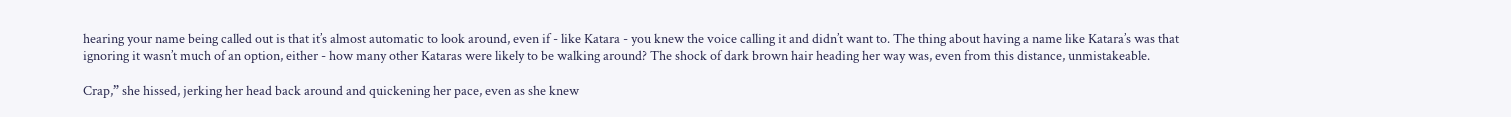hearing your name being called out is that it’s almost automatic to look around, even if - like Katara - you knew the voice calling it and didn’t want to. The thing about having a name like Katara’s was that ignoring it wasn’t much of an option, either - how many other Kataras were likely to be walking around? The shock of dark brown hair heading her way was, even from this distance, unmistakeable.

Crap,” she hissed, jerking her head back around and quickening her pace, even as she knew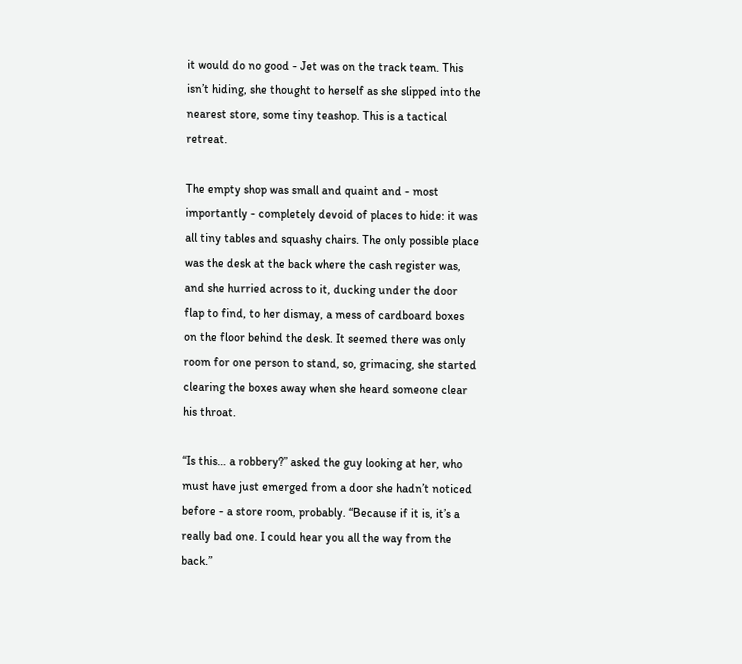it would do no good - Jet was on the track team. This isn’t hiding, she thought to herself as she slipped into the nearest store, some tiny teashop. This is a tactical retreat.

The empty shop was small and quaint and - most importantly - completely devoid of places to hide: it was all tiny tables and squashy chairs. The only possible place was the desk at the back where the cash register was, and she hurried across to it, ducking under the door flap to find, to her dismay, a mess of cardboard boxes on the floor behind the desk. It seemed there was only room for one person to stand, so, grimacing, she started clearing the boxes away when she heard someone clear his throat.

“Is this… a robbery?” asked the guy looking at her, who must have just emerged from a door she hadn’t noticed before - a store room, probably. “Because if it is, it’s a really bad one. I could hear you all the way from the back.”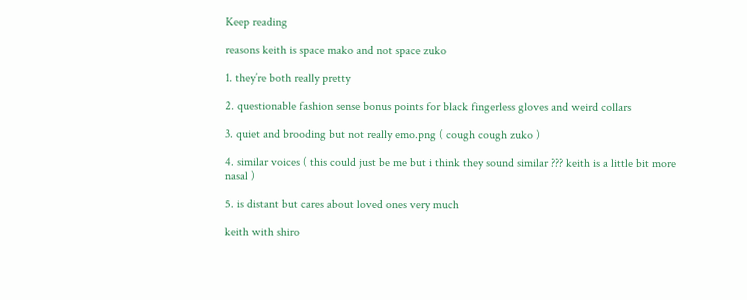Keep reading

reasons keith is space mako and not space zuko

1. they’re both really pretty

2. questionable fashion sense bonus points for black fingerless gloves and weird collars

3. quiet and brooding but not really emo.png ( cough cough zuko )

4. similar voices ( this could just be me but i think they sound similar ??? keith is a little bit more nasal )

5. is distant but cares about loved ones very much

keith with shiro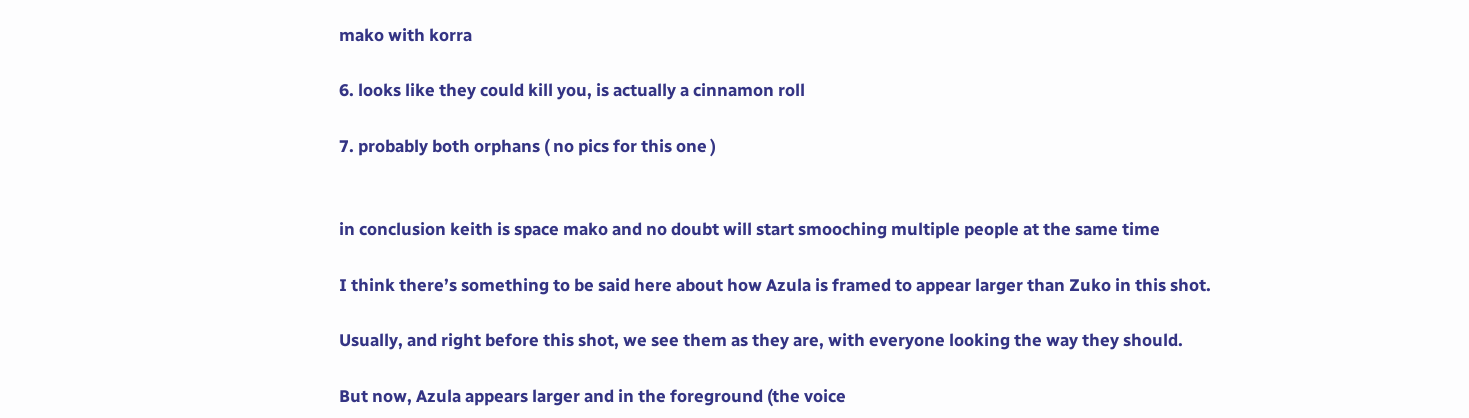mako with korra

6. looks like they could kill you, is actually a cinnamon roll

7. probably both orphans ( no pics for this one )


in conclusion keith is space mako and no doubt will start smooching multiple people at the same time

I think there’s something to be said here about how Azula is framed to appear larger than Zuko in this shot.

Usually, and right before this shot, we see them as they are, with everyone looking the way they should.

But now, Azula appears larger and in the foreground (the voice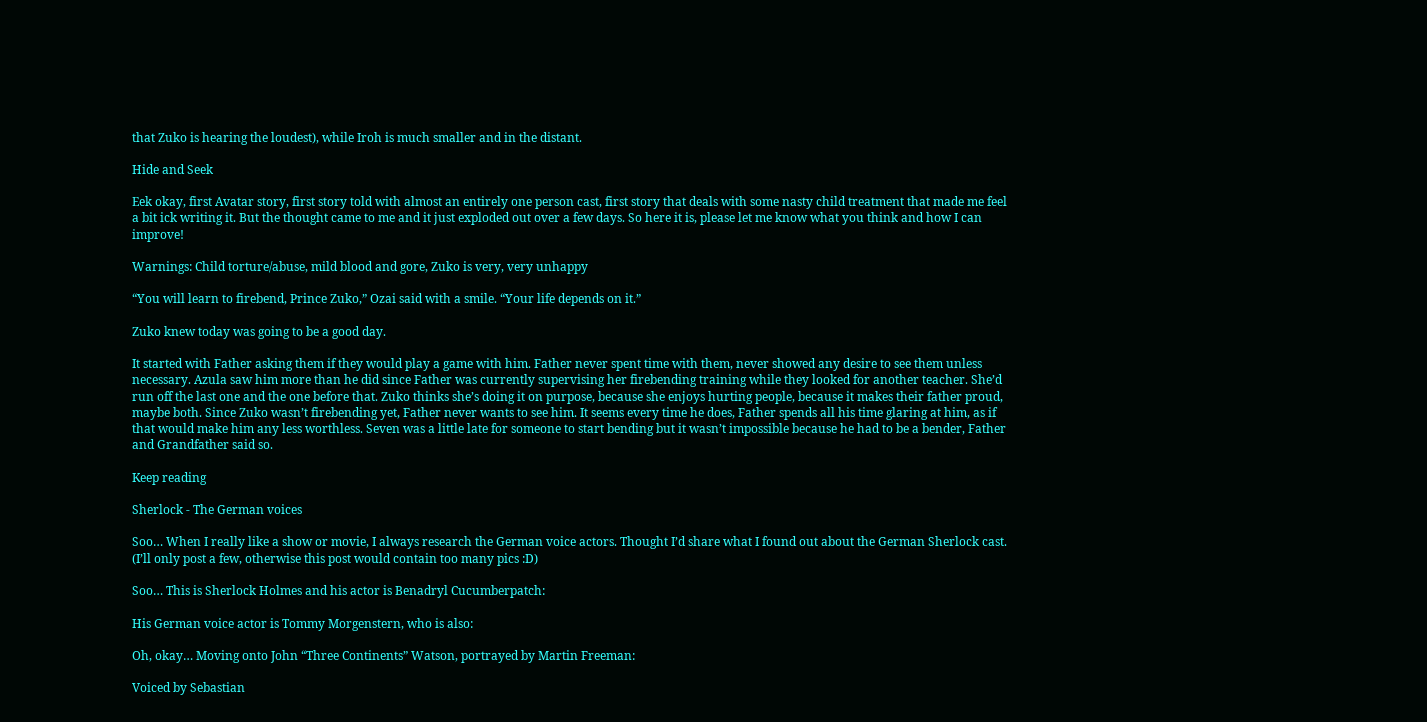that Zuko is hearing the loudest), while Iroh is much smaller and in the distant.

Hide and Seek

Eek okay, first Avatar story, first story told with almost an entirely one person cast, first story that deals with some nasty child treatment that made me feel a bit ick writing it. But the thought came to me and it just exploded out over a few days. So here it is, please let me know what you think and how I can improve!

Warnings: Child torture/abuse, mild blood and gore, Zuko is very, very unhappy

“You will learn to firebend, Prince Zuko,” Ozai said with a smile. “Your life depends on it.”

Zuko knew today was going to be a good day.

It started with Father asking them if they would play a game with him. Father never spent time with them, never showed any desire to see them unless necessary. Azula saw him more than he did since Father was currently supervising her firebending training while they looked for another teacher. She’d run off the last one and the one before that. Zuko thinks she’s doing it on purpose, because she enjoys hurting people, because it makes their father proud, maybe both. Since Zuko wasn’t firebending yet, Father never wants to see him. It seems every time he does, Father spends all his time glaring at him, as if that would make him any less worthless. Seven was a little late for someone to start bending but it wasn’t impossible because he had to be a bender, Father and Grandfather said so.

Keep reading

Sherlock - The German voices

Soo… When I really like a show or movie, I always research the German voice actors. Thought I’d share what I found out about the German Sherlock cast. (I’ll only post a few, otherwise this post would contain too many pics :D)

Soo… This is Sherlock Holmes and his actor is Benadryl Cucumberpatch:

His German voice actor is Tommy Morgenstern, who is also:

Oh, okay… Moving onto John “Three Continents” Watson, portrayed by Martin Freeman:

Voiced by Sebastian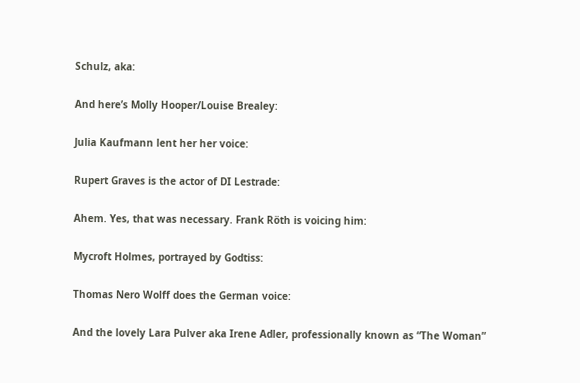Schulz, aka:

And here’s Molly Hooper/Louise Brealey:

Julia Kaufmann lent her her voice:

Rupert Graves is the actor of DI Lestrade:

Ahem. Yes, that was necessary. Frank Röth is voicing him:

Mycroft Holmes, portrayed by Godtiss:

Thomas Nero Wolff does the German voice:

And the lovely Lara Pulver aka Irene Adler, professionally known as “The Woman”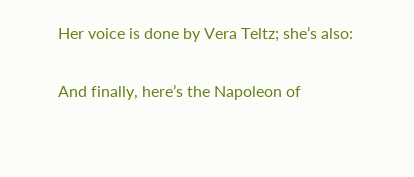Her voice is done by Vera Teltz; she’s also:

And finally, here’s the Napoleon of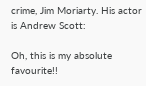crime, Jim Moriarty. His actor is Andrew Scott:

Oh, this is my absolute favourite!!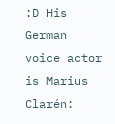:D His German voice actor is Marius Clarén: